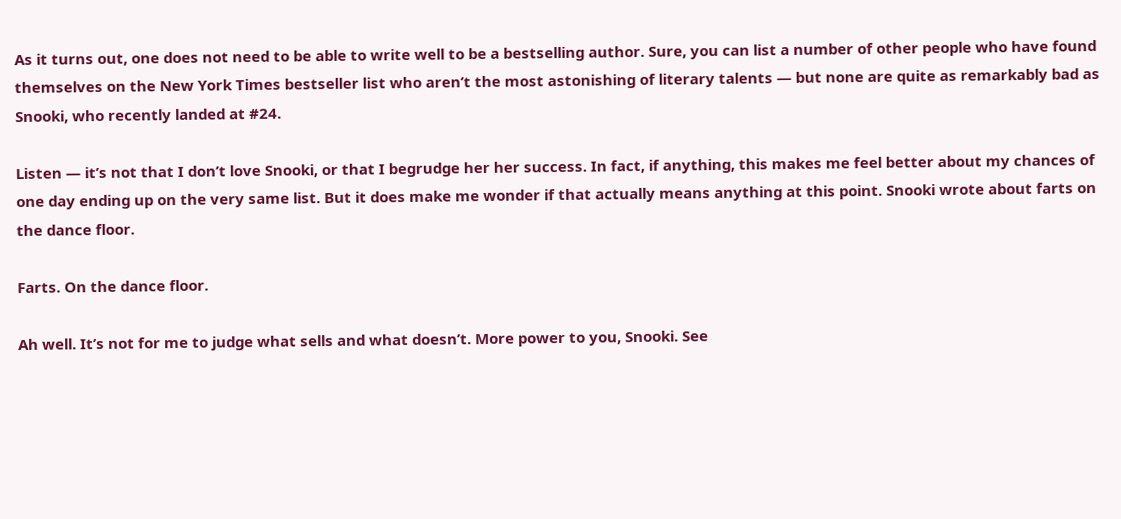As it turns out, one does not need to be able to write well to be a bestselling author. Sure, you can list a number of other people who have found themselves on the New York Times bestseller list who aren’t the most astonishing of literary talents — but none are quite as remarkably bad as Snooki, who recently landed at #24.

Listen — it’s not that I don’t love Snooki, or that I begrudge her her success. In fact, if anything, this makes me feel better about my chances of one day ending up on the very same list. But it does make me wonder if that actually means anything at this point. Snooki wrote about farts on the dance floor.

Farts. On the dance floor.

Ah well. It’s not for me to judge what sells and what doesn’t. More power to you, Snooki. See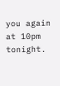you again at 10pm tonight.